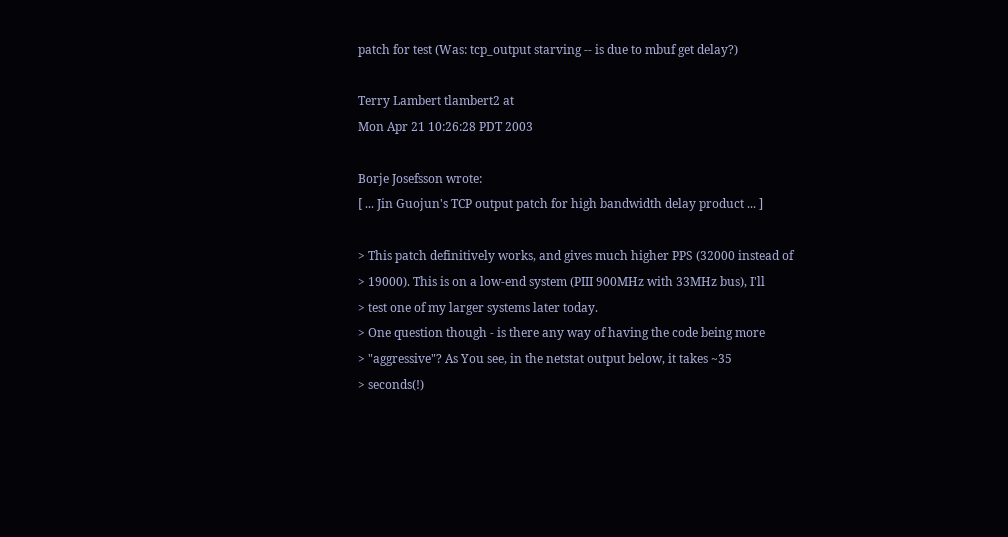patch for test (Was: tcp_output starving -- is due to mbuf get delay?)

Terry Lambert tlambert2 at
Mon Apr 21 10:26:28 PDT 2003

Borje Josefsson wrote:
[ ... Jin Guojun's TCP output patch for high bandwidth delay product ... ]

> This patch definitively works, and gives much higher PPS (32000 instead of
> 19000). This is on a low-end system (PIII 900MHz with 33MHz bus), I'll
> test one of my larger systems later today.
> One question though - is there any way of having the code being more
> "aggressive"? As You see, in the netstat output below, it takes ~35
> seconds(!)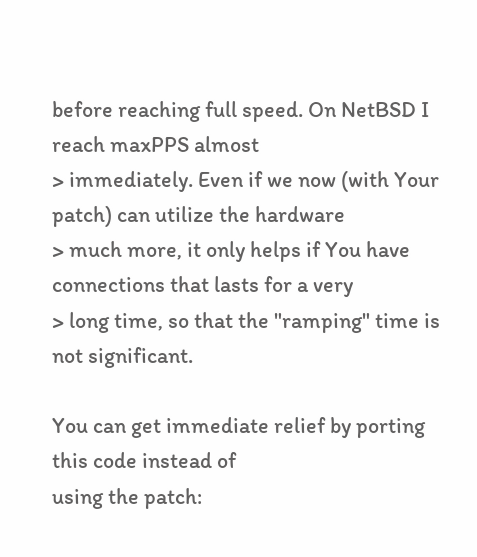before reaching full speed. On NetBSD I reach maxPPS almost
> immediately. Even if we now (with Your patch) can utilize the hardware
> much more, it only helps if You have connections that lasts for a very
> long time, so that the "ramping" time is not significant.

You can get immediate relief by porting this code instead of
using the patch: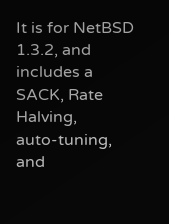It is for NetBSD 1.3.2, and includes a SACK, Rate Halving,
auto-tuning, and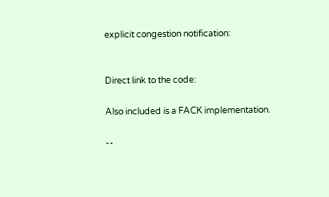explicit congestion notification:


Direct link to the code:

Also included is a FACK implementation.

--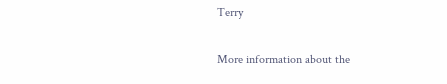Terry

More information about the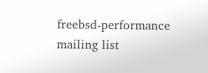freebsd-performance mailing list